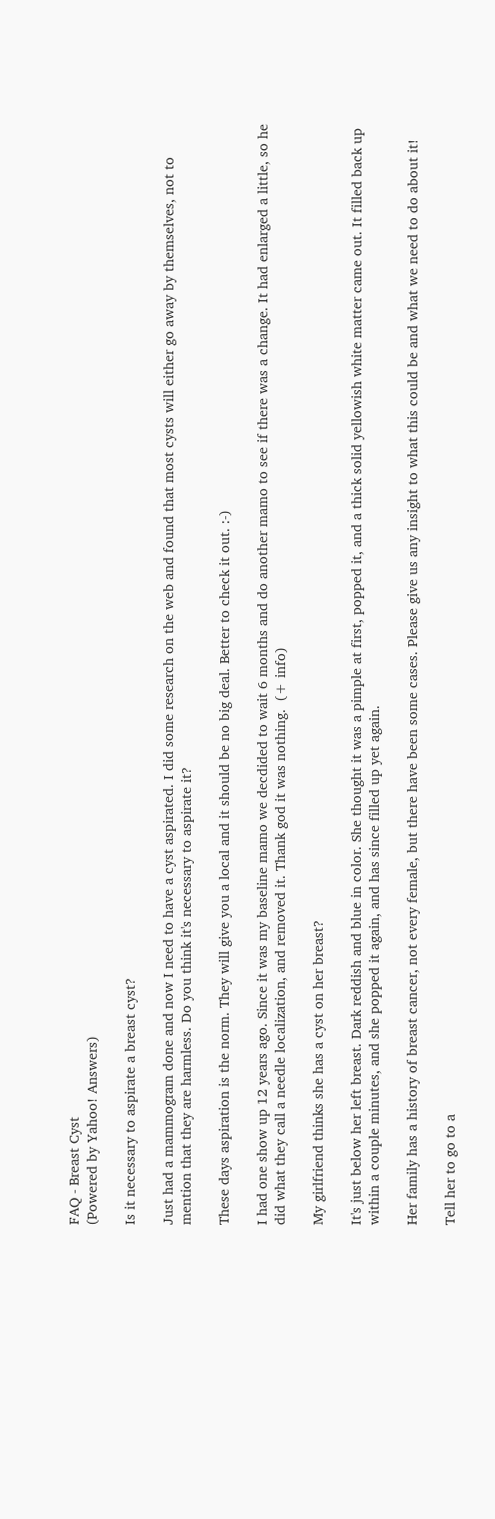FAQ - Breast Cyst
(Powered by Yahoo! Answers)

Is it necessary to aspirate a breast cyst?

Just had a mammogram done and now I need to have a cyst aspirated. I did some research on the web and found that most cysts will either go away by themselves, not to mention that they are harmless. Do you think it's necessary to aspirate it?

These days aspiration is the norm. They will give you a local and it should be no big deal. Better to check it out. :-)

I had one show up 12 years ago. Since it was my baseline mamo we decdided to wait 6 months and do another mamo to see if there was a change. It had enlarged a little, so he did what they call a needle localization, and removed it. Thank god it was nothing.  (+ info)

My girlfriend thinks she has a cyst on her breast?

It's just below her left breast. Dark reddish and blue in color. She thought it was a pimple at first, popped it, and a thick solid yellowish white matter came out. It filled back up within a couple minutes, and she popped it again, and has since filled up yet again.

Her family has a history of breast cancer, not every female, but there have been some cases. Please give us any insight to what this could be and what we need to do about it!

Tell her to go to a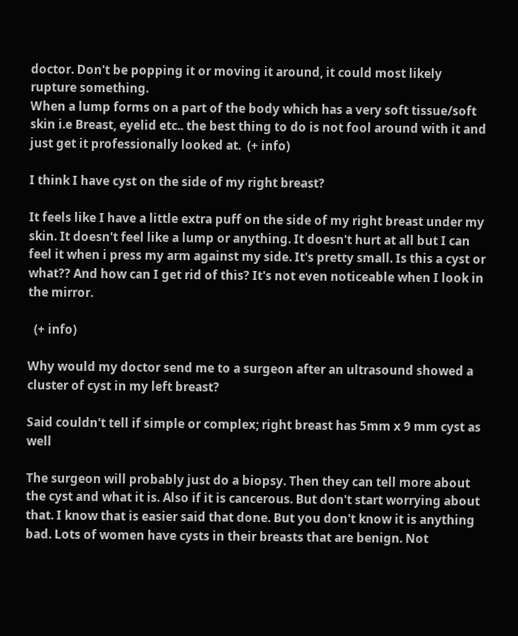doctor. Don't be popping it or moving it around, it could most likely rupture something.
When a lump forms on a part of the body which has a very soft tissue/soft skin i.e Breast, eyelid etc.. the best thing to do is not fool around with it and just get it professionally looked at.  (+ info)

I think I have cyst on the side of my right breast?

It feels like I have a little extra puff on the side of my right breast under my skin. It doesn't feel like a lump or anything. It doesn't hurt at all but I can feel it when i press my arm against my side. It's pretty small. Is this a cyst or what?? And how can I get rid of this? It's not even noticeable when I look in the mirror.

  (+ info)

Why would my doctor send me to a surgeon after an ultrasound showed a cluster of cyst in my left breast?

Said couldn't tell if simple or complex; right breast has 5mm x 9 mm cyst as well

The surgeon will probably just do a biopsy. Then they can tell more about the cyst and what it is. Also if it is cancerous. But don't start worrying about that. I know that is easier said that done. But you don't know it is anything bad. Lots of women have cysts in their breasts that are benign. Not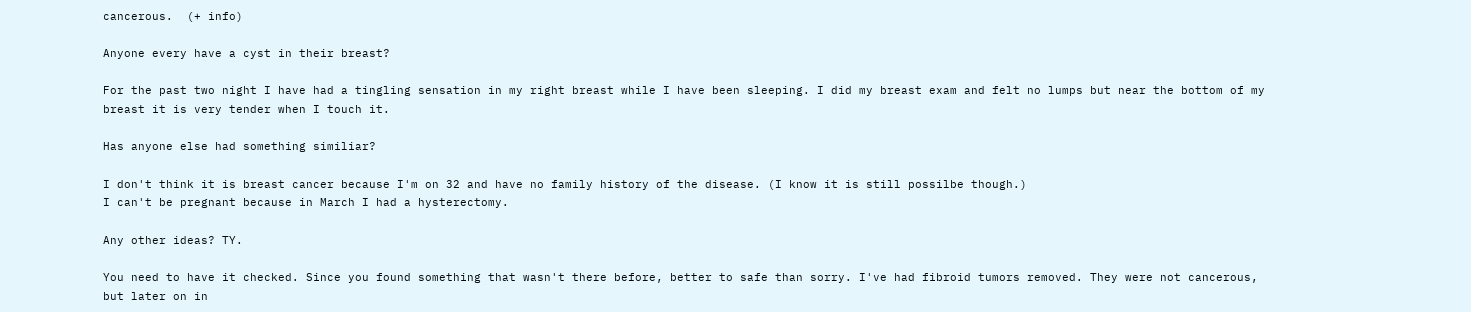cancerous.  (+ info)

Anyone every have a cyst in their breast?

For the past two night I have had a tingling sensation in my right breast while I have been sleeping. I did my breast exam and felt no lumps but near the bottom of my breast it is very tender when I touch it.

Has anyone else had something similiar?

I don't think it is breast cancer because I'm on 32 and have no family history of the disease. (I know it is still possilbe though.)
I can't be pregnant because in March I had a hysterectomy.

Any other ideas? TY.

You need to have it checked. Since you found something that wasn't there before, better to safe than sorry. I've had fibroid tumors removed. They were not cancerous, but later on in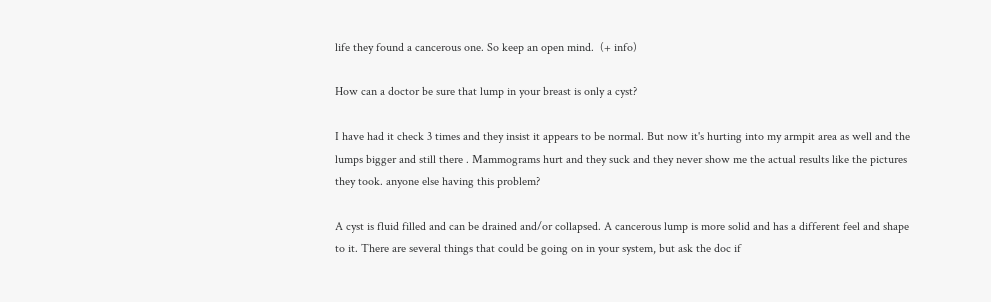life they found a cancerous one. So keep an open mind.  (+ info)

How can a doctor be sure that lump in your breast is only a cyst?

I have had it check 3 times and they insist it appears to be normal. But now it's hurting into my armpit area as well and the lumps bigger and still there . Mammograms hurt and they suck and they never show me the actual results like the pictures they took. anyone else having this problem?

A cyst is fluid filled and can be drained and/or collapsed. A cancerous lump is more solid and has a different feel and shape to it. There are several things that could be going on in your system, but ask the doc if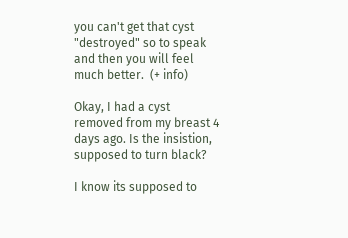you can't get that cyst "destroyed" so to speak and then you will feel much better.  (+ info)

Okay, I had a cyst removed from my breast 4 days ago. Is the insistion, supposed to turn black?

I know its supposed to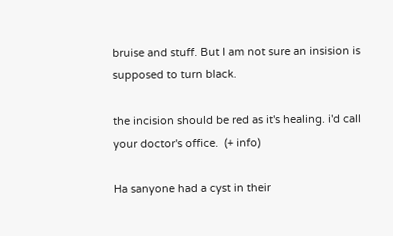bruise and stuff. But I am not sure an insision is supposed to turn black.

the incision should be red as it's healing. i'd call your doctor's office.  (+ info)

Ha sanyone had a cyst in their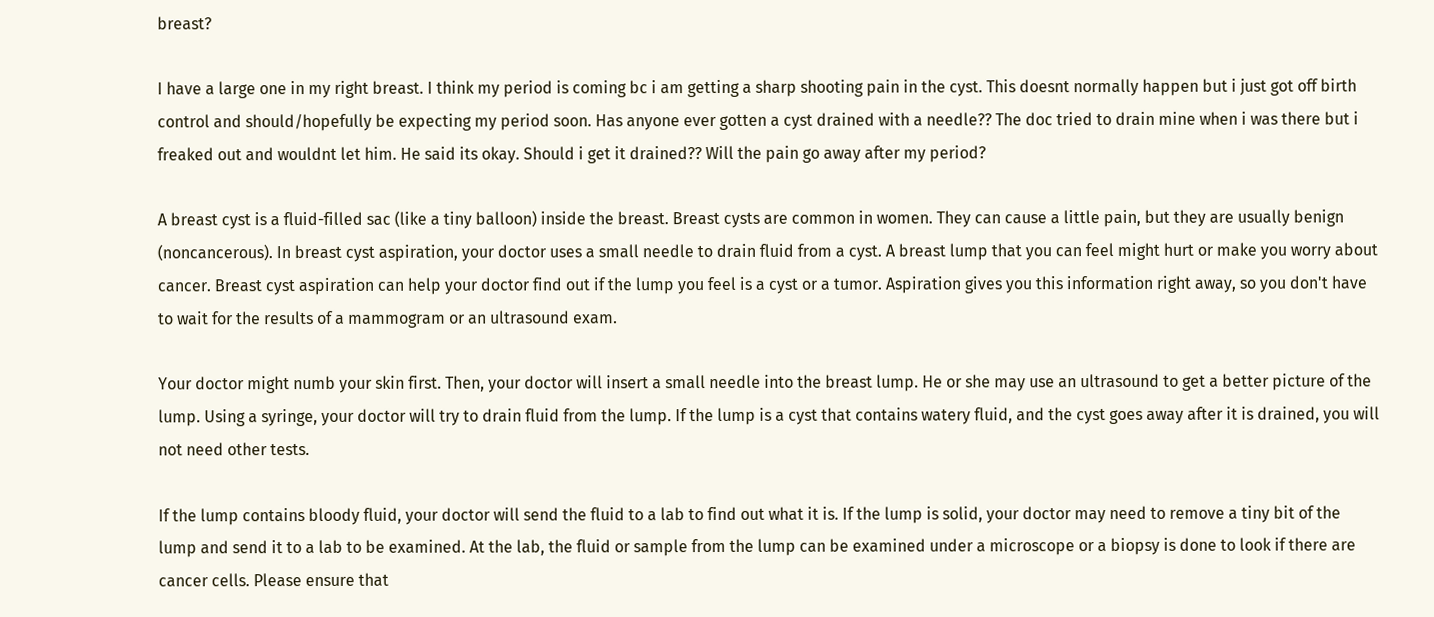breast?

I have a large one in my right breast. I think my period is coming bc i am getting a sharp shooting pain in the cyst. This doesnt normally happen but i just got off birth control and should/hopefully be expecting my period soon. Has anyone ever gotten a cyst drained with a needle?? The doc tried to drain mine when i was there but i freaked out and wouldnt let him. He said its okay. Should i get it drained?? Will the pain go away after my period?

A breast cyst is a fluid-filled sac (like a tiny balloon) inside the breast. Breast cysts are common in women. They can cause a little pain, but they are usually benign (noncancerous). In breast cyst aspiration, your doctor uses a small needle to drain fluid from a cyst. A breast lump that you can feel might hurt or make you worry about cancer. Breast cyst aspiration can help your doctor find out if the lump you feel is a cyst or a tumor. Aspiration gives you this information right away, so you don't have to wait for the results of a mammogram or an ultrasound exam.

Your doctor might numb your skin first. Then, your doctor will insert a small needle into the breast lump. He or she may use an ultrasound to get a better picture of the lump. Using a syringe, your doctor will try to drain fluid from the lump. If the lump is a cyst that contains watery fluid, and the cyst goes away after it is drained, you will not need other tests.

If the lump contains bloody fluid, your doctor will send the fluid to a lab to find out what it is. If the lump is solid, your doctor may need to remove a tiny bit of the lump and send it to a lab to be examined. At the lab, the fluid or sample from the lump can be examined under a microscope or a biopsy is done to look if there are cancer cells. Please ensure that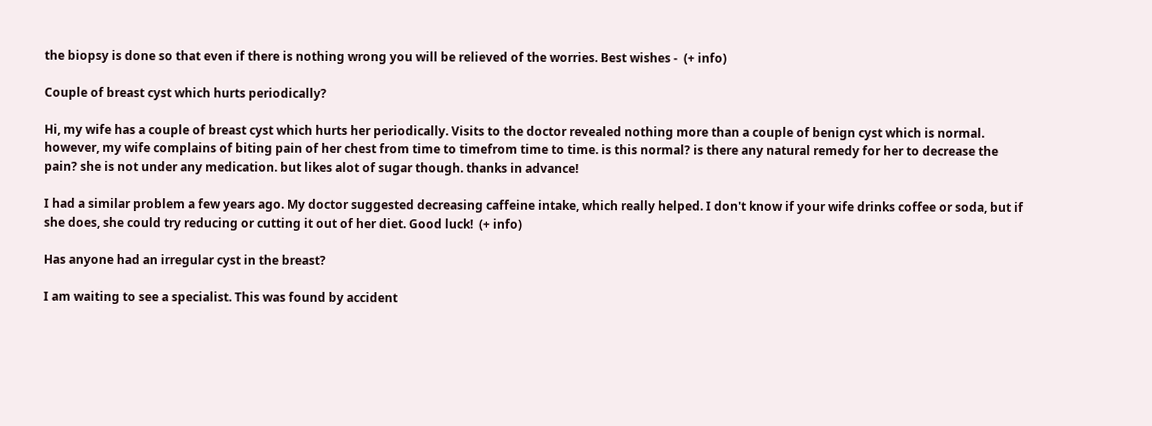the biopsy is done so that even if there is nothing wrong you will be relieved of the worries. Best wishes -  (+ info)

Couple of breast cyst which hurts periodically?

Hi, my wife has a couple of breast cyst which hurts her periodically. Visits to the doctor revealed nothing more than a couple of benign cyst which is normal. however, my wife complains of biting pain of her chest from time to timefrom time to time. is this normal? is there any natural remedy for her to decrease the pain? she is not under any medication. but likes alot of sugar though. thanks in advance!

I had a similar problem a few years ago. My doctor suggested decreasing caffeine intake, which really helped. I don't know if your wife drinks coffee or soda, but if she does, she could try reducing or cutting it out of her diet. Good luck!  (+ info)

Has anyone had an irregular cyst in the breast?

I am waiting to see a specialist. This was found by accident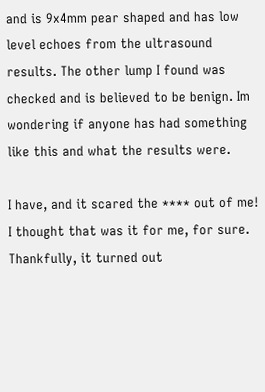and is 9x4mm pear shaped and has low level echoes from the ultrasound results. The other lump I found was checked and is believed to be benign. Im wondering if anyone has had something like this and what the results were.

I have, and it scared the **** out of me! I thought that was it for me, for sure. Thankfully, it turned out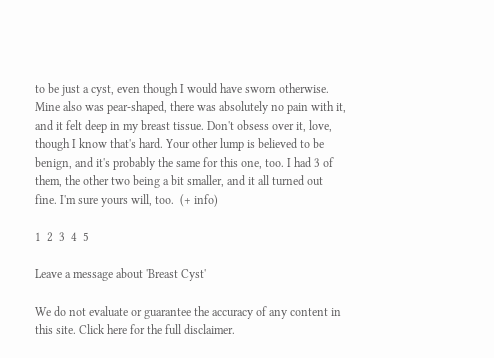to be just a cyst, even though I would have sworn otherwise. Mine also was pear-shaped, there was absolutely no pain with it, and it felt deep in my breast tissue. Don't obsess over it, love, though I know that's hard. Your other lump is believed to be benign, and it's probably the same for this one, too. I had 3 of them, the other two being a bit smaller, and it all turned out fine. I'm sure yours will, too.  (+ info)

1  2  3  4  5

Leave a message about 'Breast Cyst'

We do not evaluate or guarantee the accuracy of any content in this site. Click here for the full disclaimer.